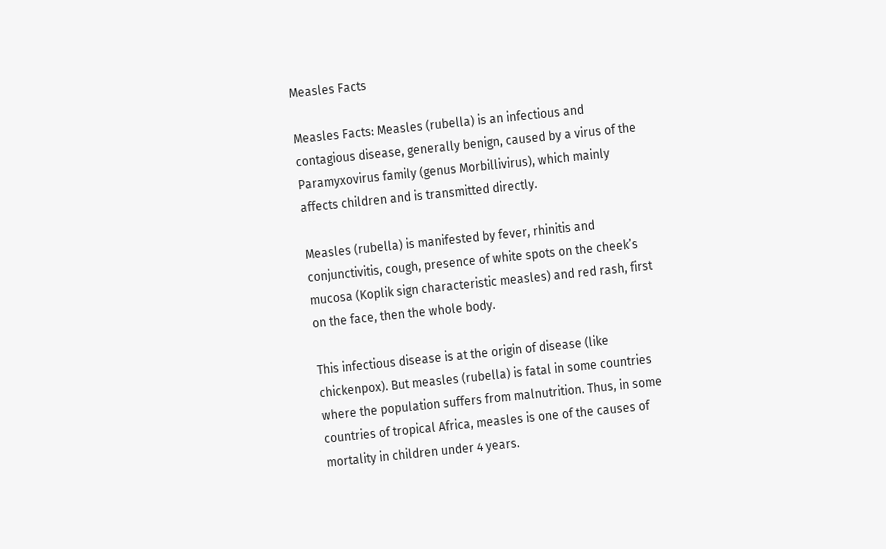Measles Facts

Measles Facts: Measles (rubella) is an infectious and contagious disease, generally benign, caused by a virus of the Paramyxovirus family (genus Morbillivirus), which mainly affects children and is transmitted directly.

Measles (rubella) is manifested by fever, rhinitis and conjunctivitis, cough, presence of white spots on the cheek’s mucosa (Koplik sign characteristic measles) and red rash, first on the face, then the whole body.

This infectious disease is at the origin of disease (like chickenpox). But measles (rubella) is fatal in some countries where the population suffers from malnutrition. Thus, in some countries of tropical Africa, measles is one of the causes of mortality in children under 4 years.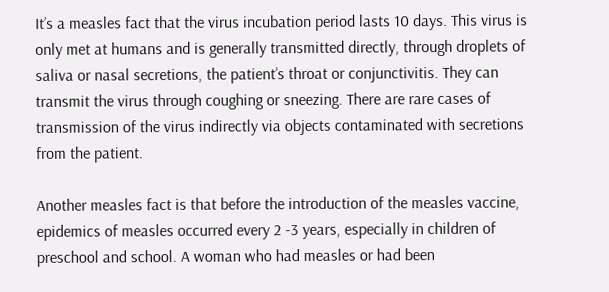It’s a measles fact that the virus incubation period lasts 10 days. This virus is only met at humans and is generally transmitted directly, through droplets of saliva or nasal secretions, the patient’s throat or conjunctivitis. They can transmit the virus through coughing or sneezing. There are rare cases of transmission of the virus indirectly via objects contaminated with secretions from the patient.

Another measles fact is that before the introduction of the measles vaccine, epidemics of measles occurred every 2 -3 years, especially in children of preschool and school. A woman who had measles or had been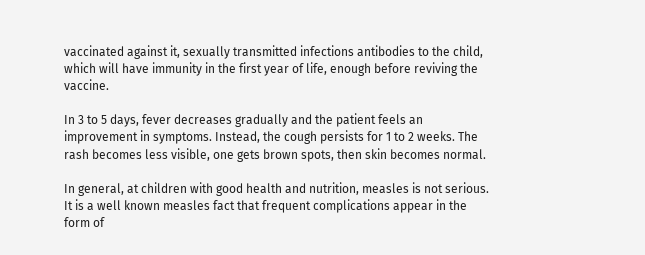vaccinated against it, sexually transmitted infections antibodies to the child, which will have immunity in the first year of life, enough before reviving the vaccine.

In 3 to 5 days, fever decreases gradually and the patient feels an improvement in symptoms. Instead, the cough persists for 1 to 2 weeks. The rash becomes less visible, one gets brown spots, then skin becomes normal.

In general, at children with good health and nutrition, measles is not serious. It is a well known measles fact that frequent complications appear in the form of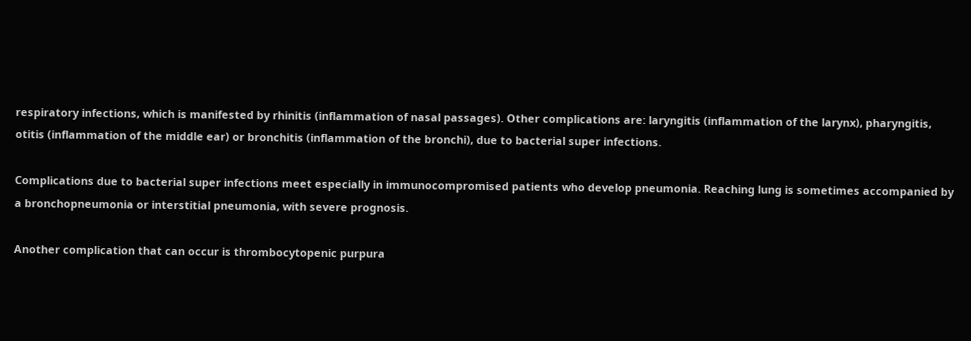respiratory infections, which is manifested by rhinitis (inflammation of nasal passages). Other complications are: laryngitis (inflammation of the larynx), pharyngitis, otitis (inflammation of the middle ear) or bronchitis (inflammation of the bronchi), due to bacterial super infections.

Complications due to bacterial super infections meet especially in immunocompromised patients who develop pneumonia. Reaching lung is sometimes accompanied by a bronchopneumonia or interstitial pneumonia, with severe prognosis.

Another complication that can occur is thrombocytopenic purpura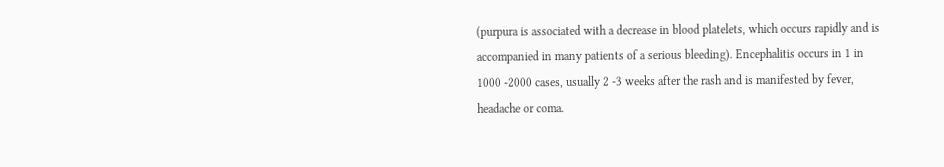(purpura is associated with a decrease in blood platelets, which occurs rapidly and is accompanied in many patients of a serious bleeding). Encephalitis occurs in 1 in 1000 -2000 cases, usually 2 -3 weeks after the rash and is manifested by fever, headache or coma.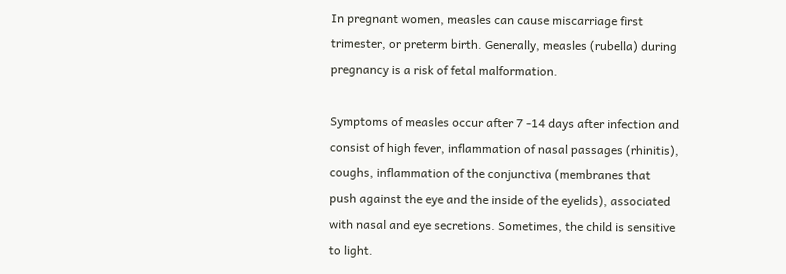In pregnant women, measles can cause miscarriage first trimester, or preterm birth. Generally, measles (rubella) during pregnancy is a risk of fetal malformation.

Symptoms of measles occur after 7 -14 days after infection and consist of high fever, inflammation of nasal passages (rhinitis), coughs, inflammation of the conjunctiva (membranes that push against the eye and the inside of the eyelids), associated with nasal and eye secretions. Sometimes, the child is sensitive to light.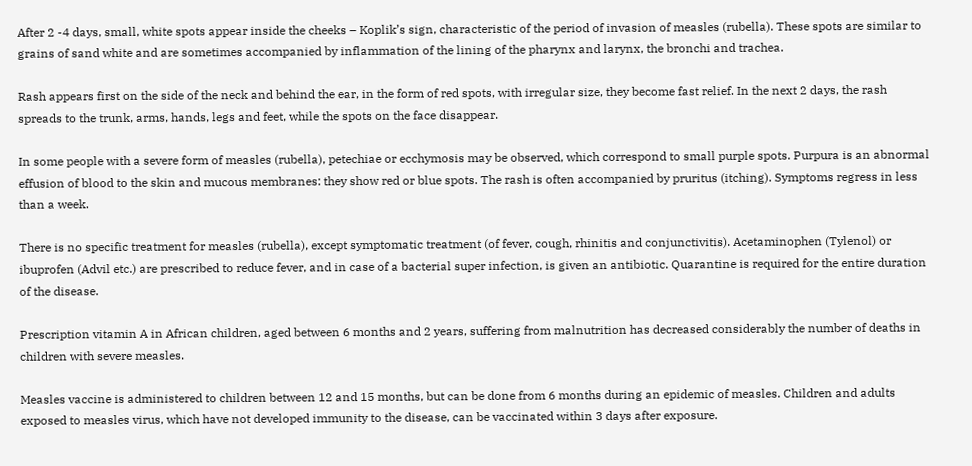After 2 -4 days, small, white spots appear inside the cheeks – Koplik’s sign, characteristic of the period of invasion of measles (rubella). These spots are similar to grains of sand white and are sometimes accompanied by inflammation of the lining of the pharynx and larynx, the bronchi and trachea.

Rash appears first on the side of the neck and behind the ear, in the form of red spots, with irregular size, they become fast relief. In the next 2 days, the rash spreads to the trunk, arms, hands, legs and feet, while the spots on the face disappear.

In some people with a severe form of measles (rubella), petechiae or ecchymosis may be observed, which correspond to small purple spots. Purpura is an abnormal effusion of blood to the skin and mucous membranes: they show red or blue spots. The rash is often accompanied by pruritus (itching). Symptoms regress in less than a week.

There is no specific treatment for measles (rubella), except symptomatic treatment (of fever, cough, rhinitis and conjunctivitis). Acetaminophen (Tylenol) or ibuprofen (Advil etc.) are prescribed to reduce fever, and in case of a bacterial super infection, is given an antibiotic. Quarantine is required for the entire duration of the disease.

Prescription vitamin A in African children, aged between 6 months and 2 years, suffering from malnutrition has decreased considerably the number of deaths in children with severe measles.

Measles vaccine is administered to children between 12 and 15 months, but can be done from 6 months during an epidemic of measles. Children and adults exposed to measles virus, which have not developed immunity to the disease, can be vaccinated within 3 days after exposure.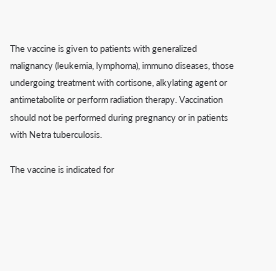The vaccine is given to patients with generalized malignancy (leukemia, lymphoma), immuno diseases, those undergoing treatment with cortisone, alkylating agent or antimetabolite or perform radiation therapy. Vaccination should not be performed during pregnancy or in patients with Netra tuberculosis.

The vaccine is indicated for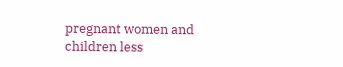pregnant women and children less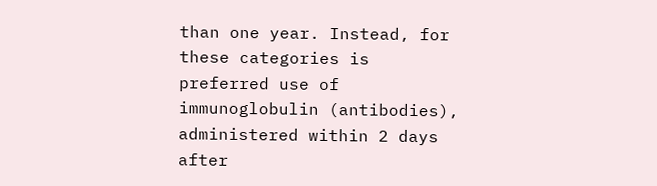than one year. Instead, for these categories is preferred use of immunoglobulin (antibodies), administered within 2 days after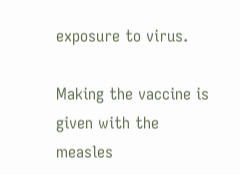exposure to virus.

Making the vaccine is given with the measles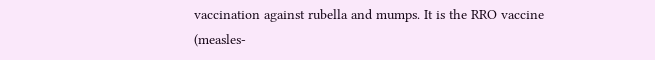vaccination against rubella and mumps. It is the RRO vaccine (measles-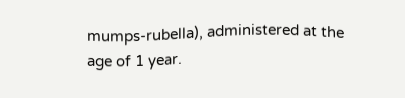mumps-rubella), administered at the age of 1 year.